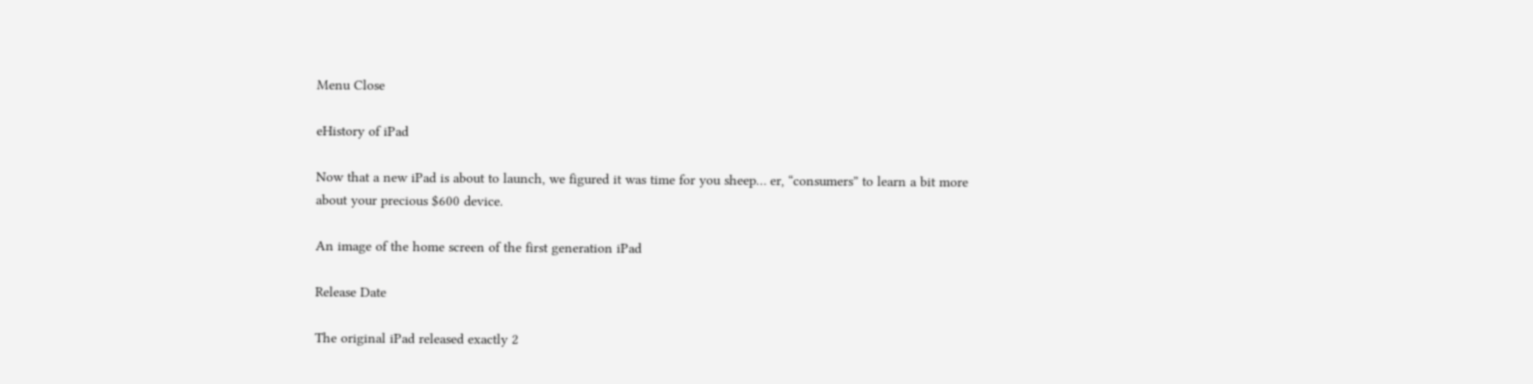Menu Close

eHistory of iPad

Now that a new iPad is about to launch, we figured it was time for you sheep… er, “consumers” to learn a bit more about your precious $600 device.

An image of the home screen of the first generation iPad

Release Date

The original iPad released exactly 2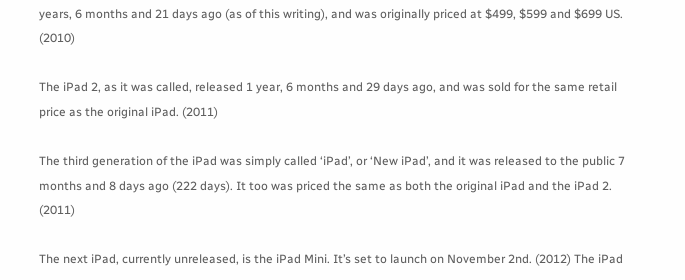years, 6 months and 21 days ago (as of this writing), and was originally priced at $499, $599 and $699 US. (2010)

The iPad 2, as it was called, released 1 year, 6 months and 29 days ago, and was sold for the same retail price as the original iPad. (2011)

The third generation of the iPad was simply called ‘iPad’, or ‘New iPad’, and it was released to the public 7 months and 8 days ago (222 days). It too was priced the same as both the original iPad and the iPad 2. (2011)

The next iPad, currently unreleased, is the iPad Mini. It’s set to launch on November 2nd. (2012) The iPad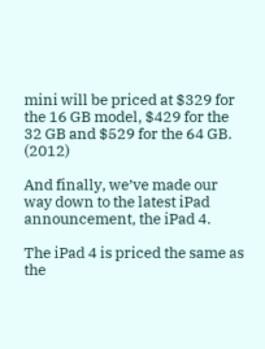mini will be priced at $329 for the 16 GB model, $429 for the 32 GB and $529 for the 64 GB. (2012)

And finally, we’ve made our way down to the latest iPad announcement, the iPad 4.

The iPad 4 is priced the same as the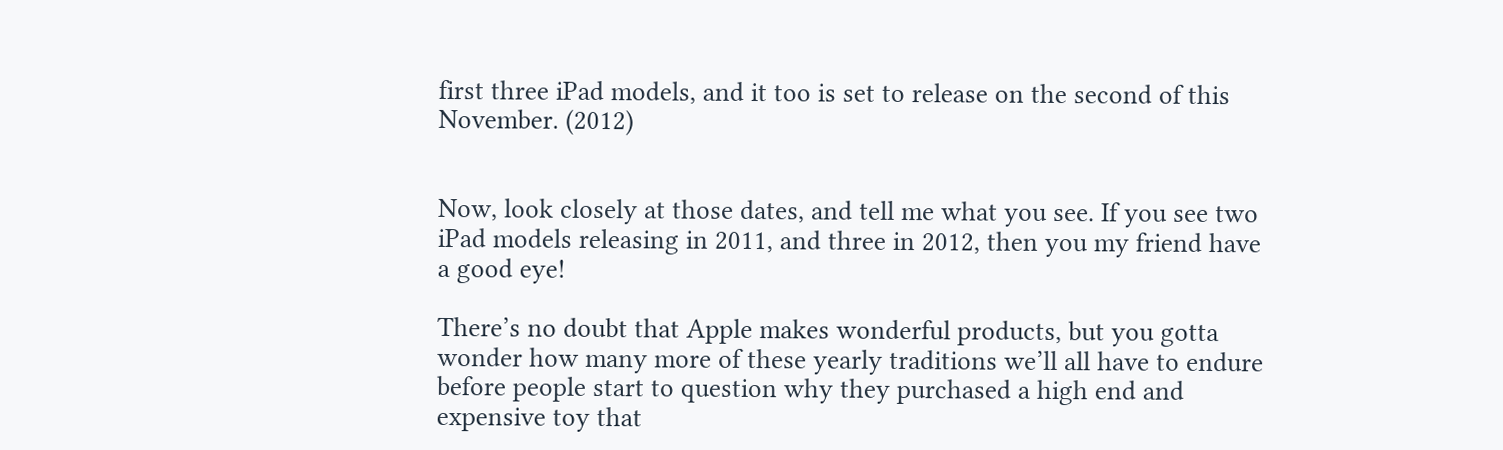first three iPad models, and it too is set to release on the second of this November. (2012)


Now, look closely at those dates, and tell me what you see. If you see two iPad models releasing in 2011, and three in 2012, then you my friend have a good eye!

There’s no doubt that Apple makes wonderful products, but you gotta wonder how many more of these yearly traditions we’ll all have to endure before people start to question why they purchased a high end and expensive toy that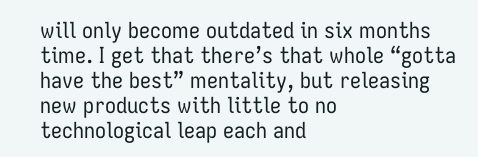will only become outdated in six months time. I get that there’s that whole “gotta have the best” mentality, but releasing new products with little to no technological leap each and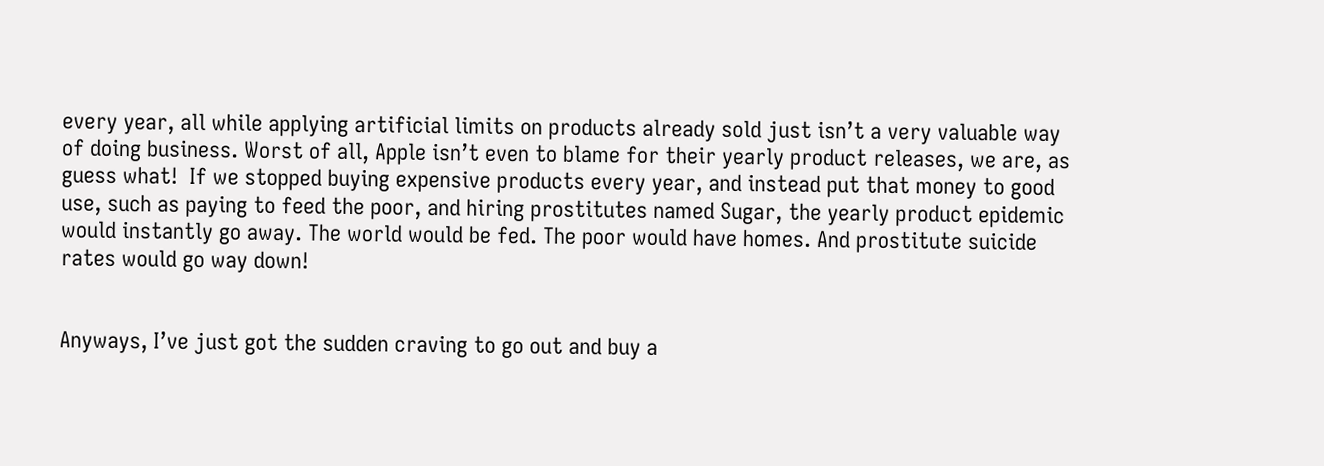every year, all while applying artificial limits on products already sold just isn’t a very valuable way of doing business. Worst of all, Apple isn’t even to blame for their yearly product releases, we are, as guess what!  If we stopped buying expensive products every year, and instead put that money to good use, such as paying to feed the poor, and hiring prostitutes named Sugar, the yearly product epidemic would instantly go away. The world would be fed. The poor would have homes. And prostitute suicide rates would go way down!


Anyways, I’ve just got the sudden craving to go out and buy a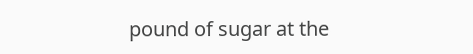pound of sugar at the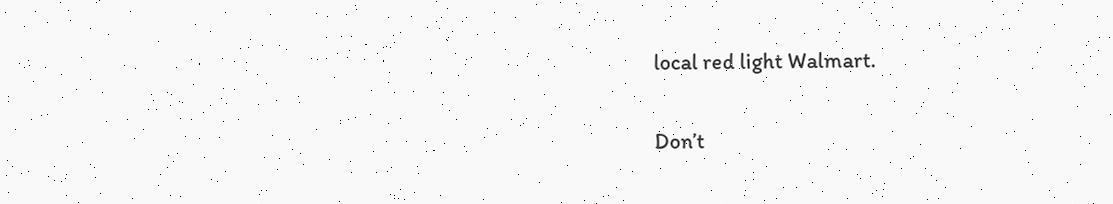local red light Walmart.

Don’t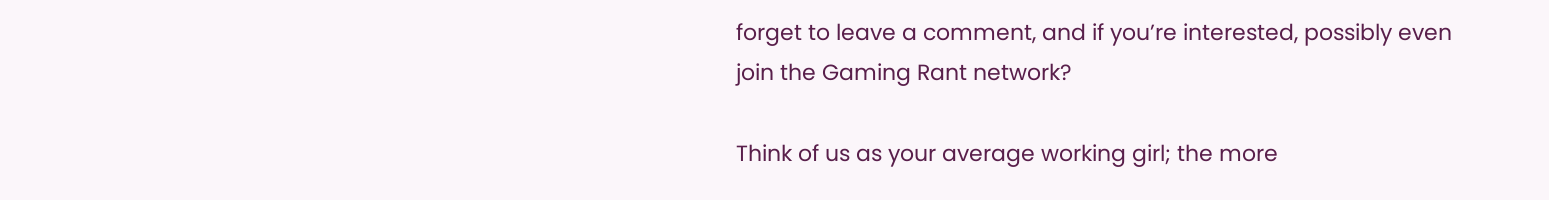forget to leave a comment, and if you’re interested, possibly even join the Gaming Rant network?

Think of us as your average working girl; the more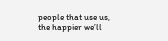people that use us, the happier we’ll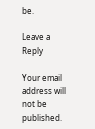be.

Leave a Reply

Your email address will not be published.